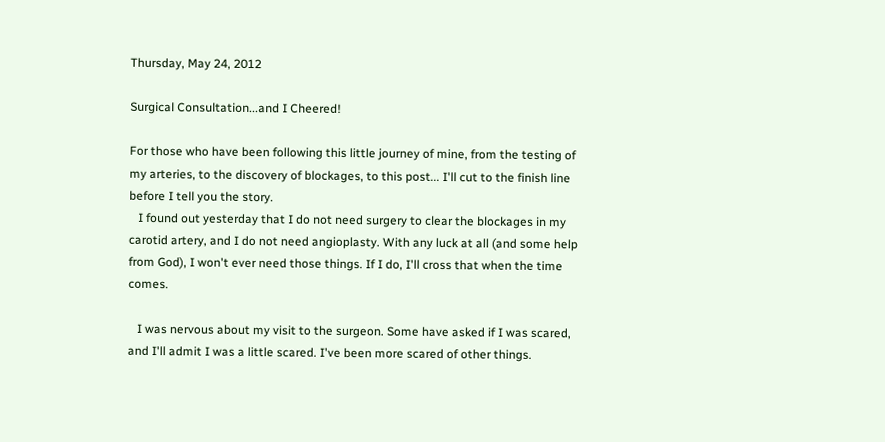Thursday, May 24, 2012

Surgical Consultation...and I Cheered!

For those who have been following this little journey of mine, from the testing of my arteries, to the discovery of blockages, to this post... I'll cut to the finish line before I tell you the story.
   I found out yesterday that I do not need surgery to clear the blockages in my carotid artery, and I do not need angioplasty. With any luck at all (and some help from God), I won't ever need those things. If I do, I'll cross that when the time comes.

   I was nervous about my visit to the surgeon. Some have asked if I was scared, and I'll admit I was a little scared. I've been more scared of other things.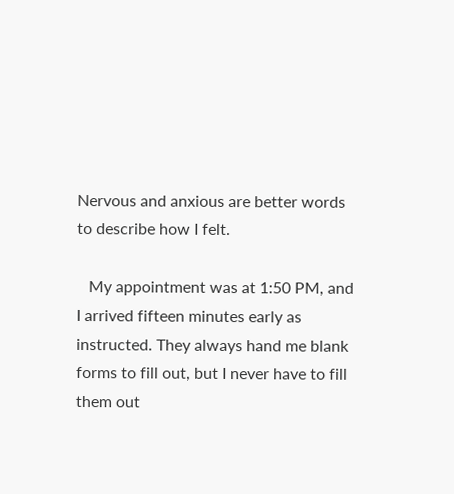Nervous and anxious are better words to describe how I felt.

   My appointment was at 1:50 PM, and I arrived fifteen minutes early as instructed. They always hand me blank forms to fill out, but I never have to fill them out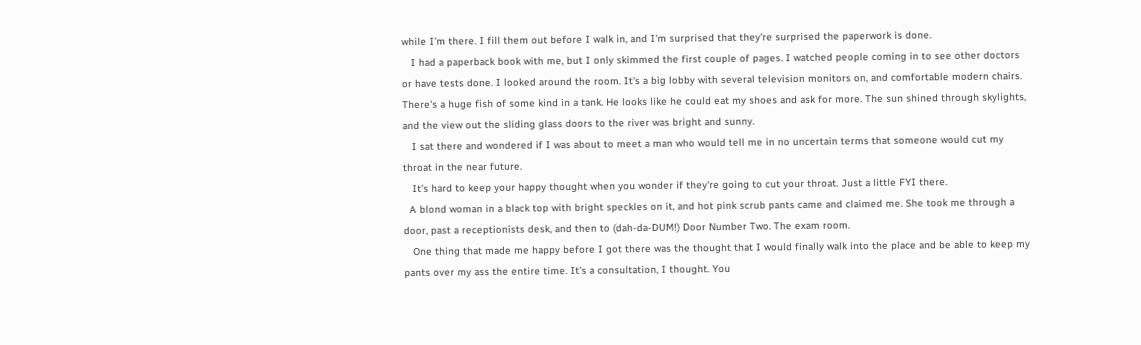while I'm there. I fill them out before I walk in, and I'm surprised that they're surprised the paperwork is done.
   I had a paperback book with me, but I only skimmed the first couple of pages. I watched people coming in to see other doctors or have tests done. I looked around the room. It's a big lobby with several television monitors on, and comfortable modern chairs. There's a huge fish of some kind in a tank. He looks like he could eat my shoes and ask for more. The sun shined through skylights, and the view out the sliding glass doors to the river was bright and sunny.
   I sat there and wondered if I was about to meet a man who would tell me in no uncertain terms that someone would cut my throat in the near future.
   It's hard to keep your happy thought when you wonder if they're going to cut your throat. Just a little FYI there.
  A blond woman in a black top with bright speckles on it, and hot pink scrub pants came and claimed me. She took me through a door, past a receptionists desk, and then to (dah-da-DUM!) Door Number Two. The exam room.
   One thing that made me happy before I got there was the thought that I would finally walk into the place and be able to keep my pants over my ass the entire time. It's a consultation, I thought. You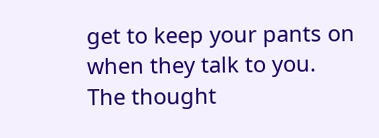get to keep your pants on when they talk to you. The thought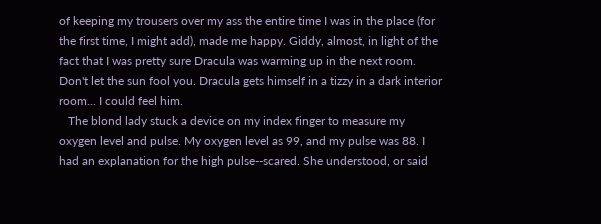of keeping my trousers over my ass the entire time I was in the place (for the first time, I might add), made me happy. Giddy, almost, in light of the fact that I was pretty sure Dracula was warming up in the next room. Don't let the sun fool you. Dracula gets himself in a tizzy in a dark interior room... I could feel him.
   The blond lady stuck a device on my index finger to measure my oxygen level and pulse. My oxygen level as 99, and my pulse was 88. I had an explanation for the high pulse--scared. She understood, or said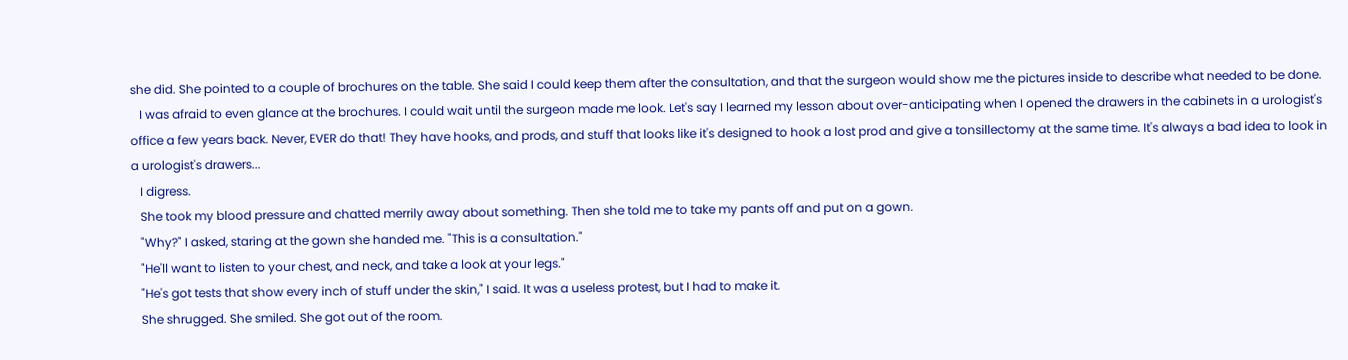she did. She pointed to a couple of brochures on the table. She said I could keep them after the consultation, and that the surgeon would show me the pictures inside to describe what needed to be done.
   I was afraid to even glance at the brochures. I could wait until the surgeon made me look. Let's say I learned my lesson about over-anticipating when I opened the drawers in the cabinets in a urologist's office a few years back. Never, EVER do that! They have hooks, and prods, and stuff that looks like it's designed to hook a lost prod and give a tonsillectomy at the same time. It's always a bad idea to look in a urologist's drawers...
   I digress.
   She took my blood pressure and chatted merrily away about something. Then she told me to take my pants off and put on a gown.
   "Why?" I asked, staring at the gown she handed me. "This is a consultation."
   "He'll want to listen to your chest, and neck, and take a look at your legs."
   "He's got tests that show every inch of stuff under the skin," I said. It was a useless protest, but I had to make it.
   She shrugged. She smiled. She got out of the room.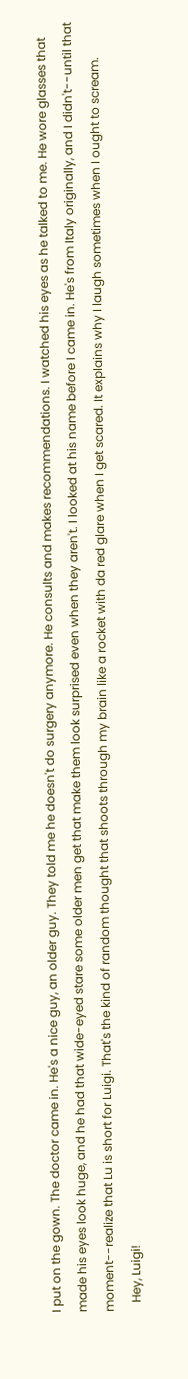I put on the gown. The doctor came in. He's a nice guy, an older guy. They told me he doesn't do surgery anymore. He consults and makes recommendations. I watched his eyes as he talked to me. He wore glasses that made his eyes look huge, and he had that wide-eyed stare some older men get that make them look surprised even when they aren't. I looked at his name before I came in. He's from Italy originally, and I didn't--until that moment--realize that Lu is short for Luigi. That's the kind of random thought that shoots through my brain like a rocket with da red glare when I get scared. It explains why I laugh sometimes when I ought to scream.
   Hey, Luigi!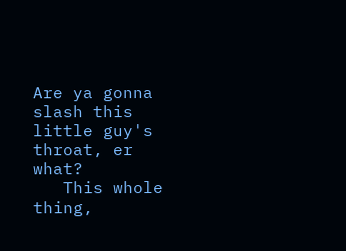Are ya gonna slash this little guy's throat, er what?
   This whole thing,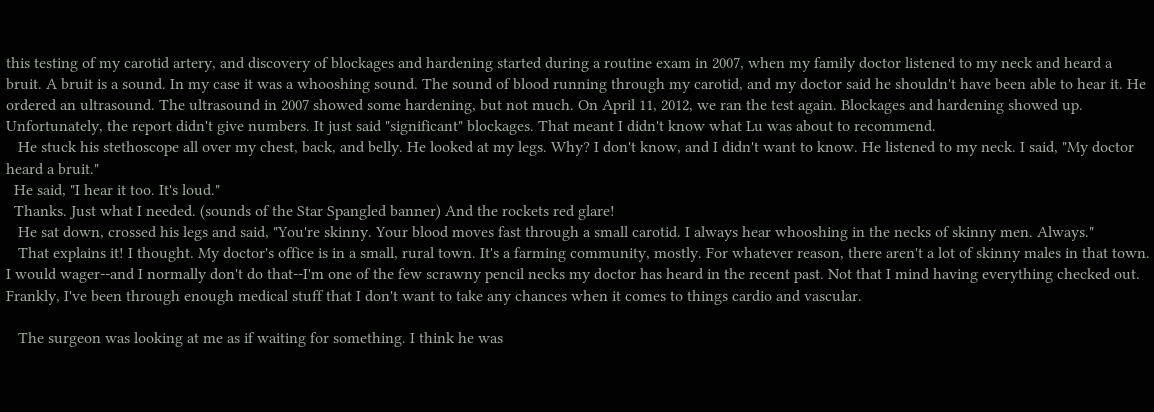this testing of my carotid artery, and discovery of blockages and hardening started during a routine exam in 2007, when my family doctor listened to my neck and heard a bruit. A bruit is a sound. In my case it was a whooshing sound. The sound of blood running through my carotid, and my doctor said he shouldn't have been able to hear it. He ordered an ultrasound. The ultrasound in 2007 showed some hardening, but not much. On April 11, 2012, we ran the test again. Blockages and hardening showed up. Unfortunately, the report didn't give numbers. It just said "significant" blockages. That meant I didn't know what Lu was about to recommend.
   He stuck his stethoscope all over my chest, back, and belly. He looked at my legs. Why? I don't know, and I didn't want to know. He listened to my neck. I said, "My doctor heard a bruit."
  He said, "I hear it too. It's loud."
  Thanks. Just what I needed. (sounds of the Star Spangled banner) And the rockets red glare!
   He sat down, crossed his legs and said, "You're skinny. Your blood moves fast through a small carotid. I always hear whooshing in the necks of skinny men. Always."
   That explains it! I thought. My doctor's office is in a small, rural town. It's a farming community, mostly. For whatever reason, there aren't a lot of skinny males in that town. I would wager--and I normally don't do that--I'm one of the few scrawny pencil necks my doctor has heard in the recent past. Not that I mind having everything checked out. Frankly, I've been through enough medical stuff that I don't want to take any chances when it comes to things cardio and vascular.

   The surgeon was looking at me as if waiting for something. I think he was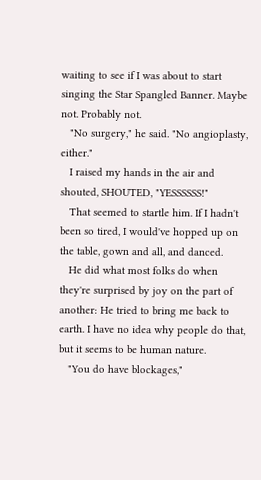waiting to see if I was about to start singing the Star Spangled Banner. Maybe not. Probably not.
   "No surgery," he said. "No angioplasty, either."
   I raised my hands in the air and shouted, SHOUTED, "YESSSSSS!"
   That seemed to startle him. If I hadn't been so tired, I would've hopped up on the table, gown and all, and danced.
   He did what most folks do when they're surprised by joy on the part of another: He tried to bring me back to earth. I have no idea why people do that, but it seems to be human nature.
   "You do have blockages,"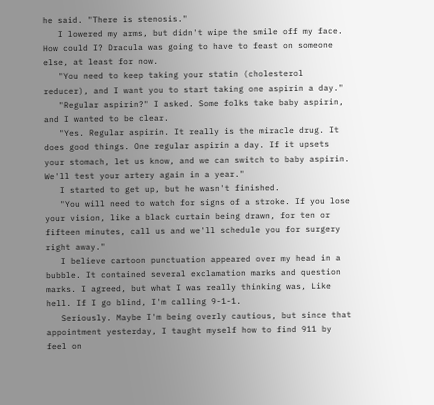he said. "There is stenosis."
   I lowered my arms, but didn't wipe the smile off my face. How could I? Dracula was going to have to feast on someone else, at least for now.
   "You need to keep taking your statin (cholesterol reducer), and I want you to start taking one aspirin a day."
   "Regular aspirin?" I asked. Some folks take baby aspirin, and I wanted to be clear.
   "Yes. Regular aspirin. It really is the miracle drug. It does good things. One regular aspirin a day. If it upsets your stomach, let us know, and we can switch to baby aspirin. We'll test your artery again in a year."
   I started to get up, but he wasn't finished.
   "You will need to watch for signs of a stroke. If you lose your vision, like a black curtain being drawn, for ten or fifteen minutes, call us and we'll schedule you for surgery right away."
   I believe cartoon punctuation appeared over my head in a bubble. It contained several exclamation marks and question marks. I agreed, but what I was really thinking was, Like hell. If I go blind, I'm calling 9-1-1.
   Seriously. Maybe I'm being overly cautious, but since that appointment yesterday, I taught myself how to find 911 by feel on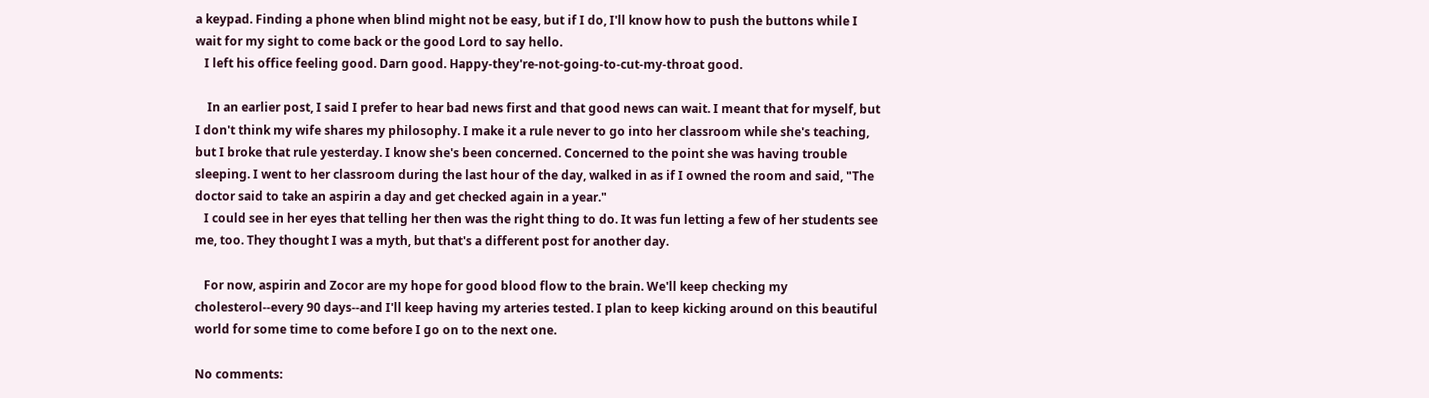a keypad. Finding a phone when blind might not be easy, but if I do, I'll know how to push the buttons while I wait for my sight to come back or the good Lord to say hello.
   I left his office feeling good. Darn good. Happy-they're-not-going-to-cut-my-throat good.

    In an earlier post, I said I prefer to hear bad news first and that good news can wait. I meant that for myself, but I don't think my wife shares my philosophy. I make it a rule never to go into her classroom while she's teaching, but I broke that rule yesterday. I know she's been concerned. Concerned to the point she was having trouble sleeping. I went to her classroom during the last hour of the day, walked in as if I owned the room and said, "The doctor said to take an aspirin a day and get checked again in a year."
   I could see in her eyes that telling her then was the right thing to do. It was fun letting a few of her students see me, too. They thought I was a myth, but that's a different post for another day.

   For now, aspirin and Zocor are my hope for good blood flow to the brain. We'll keep checking my cholesterol--every 90 days--and I'll keep having my arteries tested. I plan to keep kicking around on this beautiful world for some time to come before I go on to the next one.

No comments: